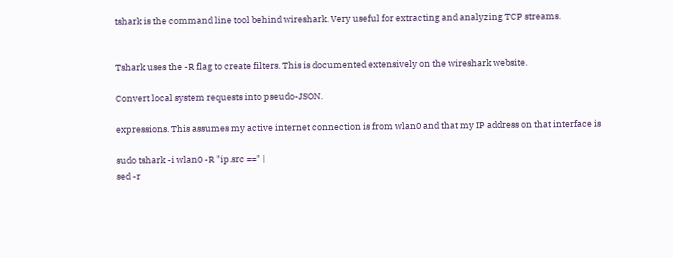tshark is the command line tool behind wireshark. Very useful for extracting and analyzing TCP streams.


Tshark uses the -R flag to create filters. This is documented extensively on the wireshark website.

Convert local system requests into pseudo-JSON.

expressions. This assumes my active internet connection is from wlan0 and that my IP address on that interface is

sudo tshark -i wlan0 -R "ip.src ==" |
sed -r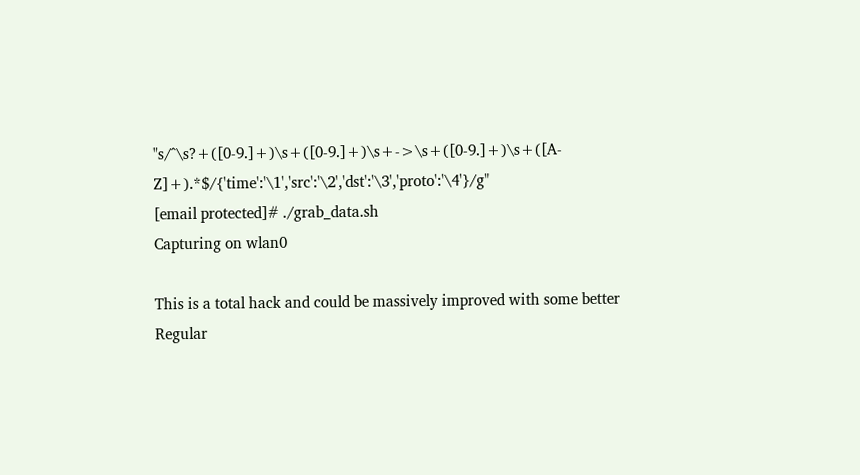"s/^\s?+([0-9.]+)\s+([0-9.]+)\s+->\s+([0-9.]+)\s+([A-Z]+).*$/{'time':'\1','src':'\2','dst':'\3','proto':'\4'}/g"
[email protected]# ./grab_data.sh
Capturing on wlan0

This is a total hack and could be massively improved with some better Regular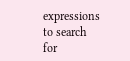expressions to search for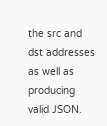the src and dst addresses as well as producing valid JSON.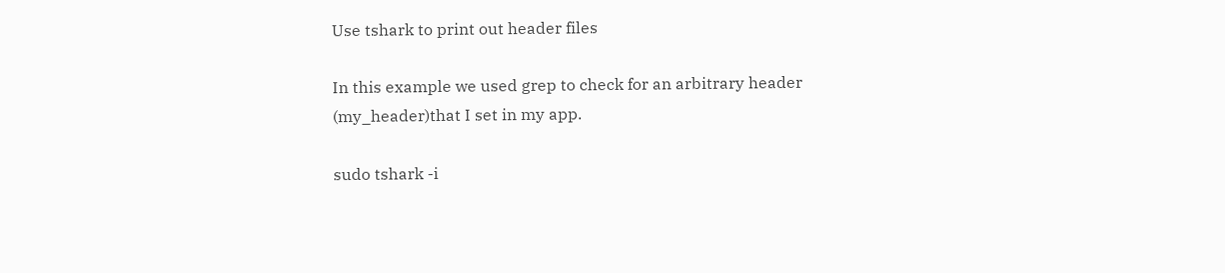Use tshark to print out header files

In this example we used grep to check for an arbitrary header (my_header)that I set in my app.

sudo tshark -i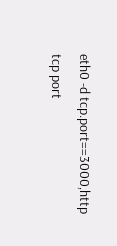eth0 -d tcp.port==3000,http tcp port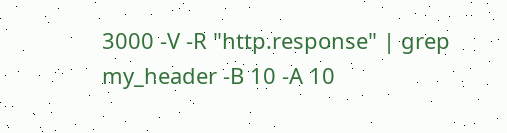3000 -V -R "http.response" | grep my_header -B 10 -A 10